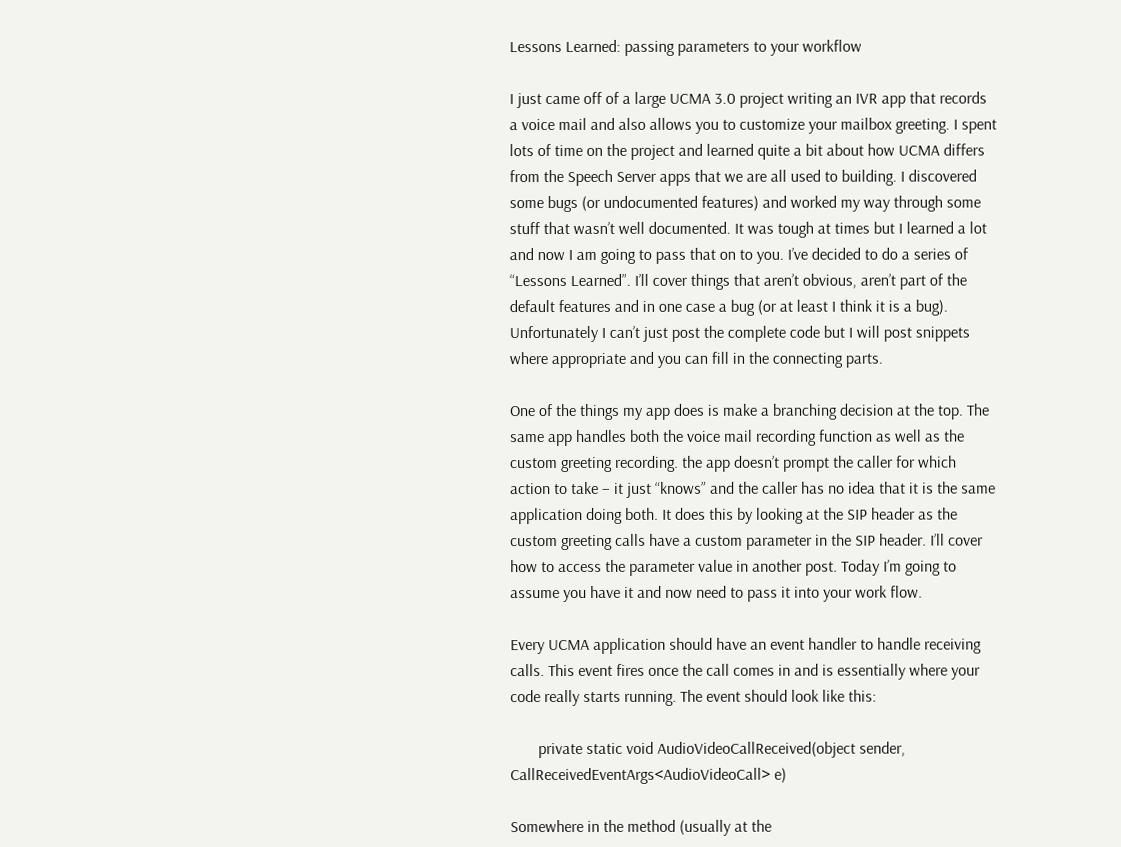Lessons Learned: passing parameters to your workflow

I just came off of a large UCMA 3.0 project writing an IVR app that records a voice mail and also allows you to customize your mailbox greeting. I spent lots of time on the project and learned quite a bit about how UCMA differs from the Speech Server apps that we are all used to building. I discovered some bugs (or undocumented features) and worked my way through some stuff that wasn’t well documented. It was tough at times but I learned a lot and now I am going to pass that on to you. I’ve decided to do a series of “Lessons Learned”. I’ll cover things that aren’t obvious, aren’t part of the default features and in one case a bug (or at least I think it is a bug). Unfortunately I can’t just post the complete code but I will post snippets where appropriate and you can fill in the connecting parts.

One of the things my app does is make a branching decision at the top. The same app handles both the voice mail recording function as well as the custom greeting recording. the app doesn’t prompt the caller for which action to take – it just “knows” and the caller has no idea that it is the same application doing both. It does this by looking at the SIP header as the custom greeting calls have a custom parameter in the SIP header. I’ll cover how to access the parameter value in another post. Today I’m going to assume you have it and now need to pass it into your work flow.

Every UCMA application should have an event handler to handle receiving calls. This event fires once the call comes in and is essentially where your code really starts running. The event should look like this:

       private static void AudioVideoCallReceived(object sender, CallReceivedEventArgs<AudioVideoCall> e)

Somewhere in the method (usually at the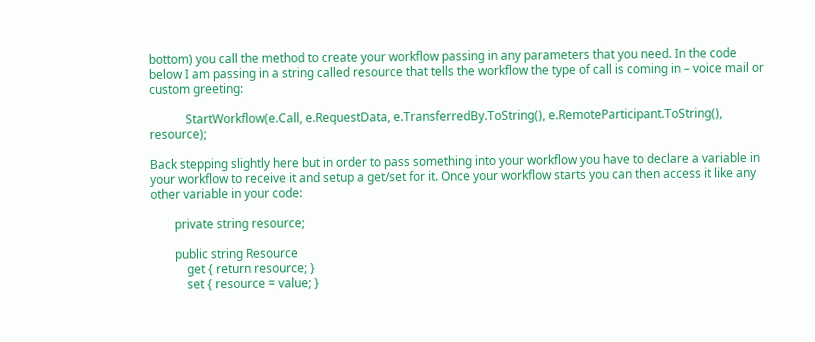bottom) you call the method to create your workflow passing in any parameters that you need. In the code below I am passing in a string called resource that tells the workflow the type of call is coming in – voice mail or custom greeting:

            StartWorkflow(e.Call, e.RequestData, e.TransferredBy.ToString(), e.RemoteParticipant.ToString(), resource);

Back stepping slightly here but in order to pass something into your workflow you have to declare a variable in your workflow to receive it and setup a get/set for it. Once your workflow starts you can then access it like any other variable in your code:

        private string resource;

        public string Resource
            get { return resource; }
            set { resource = value; }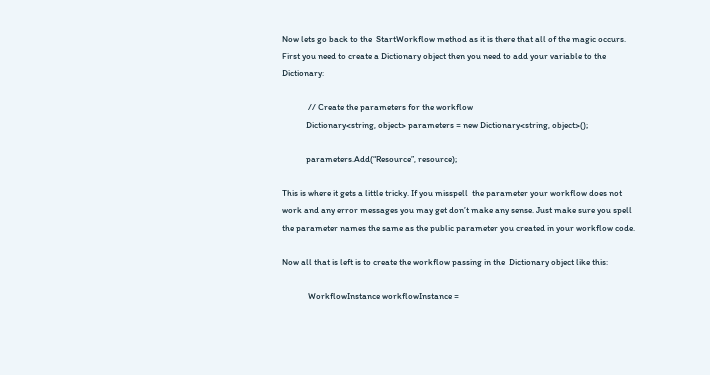Now lets go back to the  StartWorkflow method as it is there that all of the magic occurs. First you need to create a Dictionary object then you need to add your variable to the Dictionary:

             // Create the parameters for the workflow
            Dictionary<string, object> parameters = new Dictionary<string, object>();

            parameters.Add(“Resource”, resource);

This is where it gets a little tricky. If you misspell  the parameter your workflow does not work and any error messages you may get don’t make any sense. Just make sure you spell the parameter names the same as the public parameter you created in your workflow code.

Now all that is left is to create the workflow passing in the  Dictionary object like this:

             WorkflowInstance workflowInstance =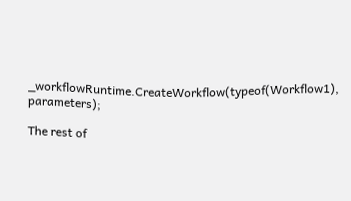_workflowRuntime.CreateWorkflow(typeof(Workflow1), parameters);

The rest of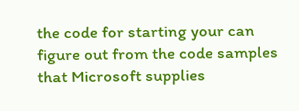the code for starting your can figure out from the code samples that Microsoft supplies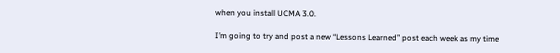when you install UCMA 3.0.

I’m going to try and post a new “Lessons Learned” post each week as my time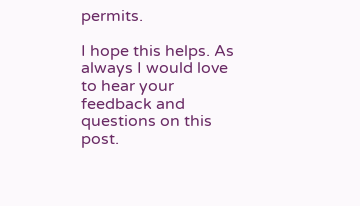permits.

I hope this helps. As always I would love to hear your feedback and questions on this post.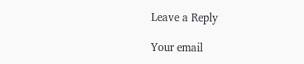Leave a Reply

Your email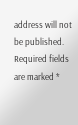address will not be published. Required fields are marked *